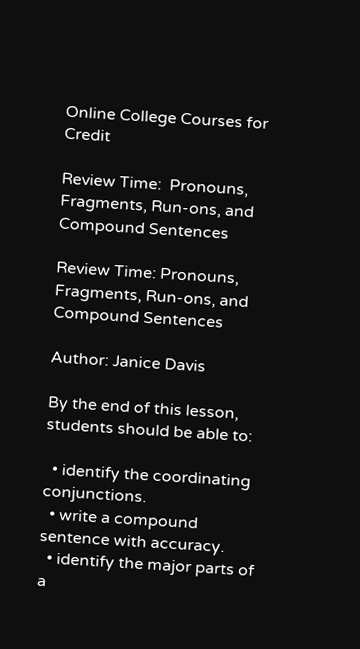Online College Courses for Credit

Review Time:  Pronouns, Fragments, Run-ons, and Compound Sentences

Review Time: Pronouns, Fragments, Run-ons, and Compound Sentences

Author: Janice Davis

By the end of this lesson, students should be able to:

  • identify the coordinating conjunctions.
  • write a compound sentence with accuracy.
  • identify the major parts of a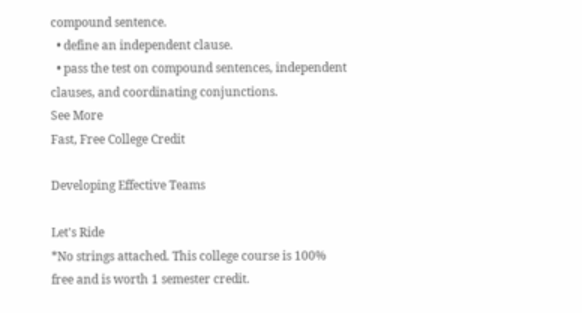compound sentence.
  • define an independent clause.
  • pass the test on compound sentences, independent clauses, and coordinating conjunctions.
See More
Fast, Free College Credit

Developing Effective Teams

Let's Ride
*No strings attached. This college course is 100% free and is worth 1 semester credit.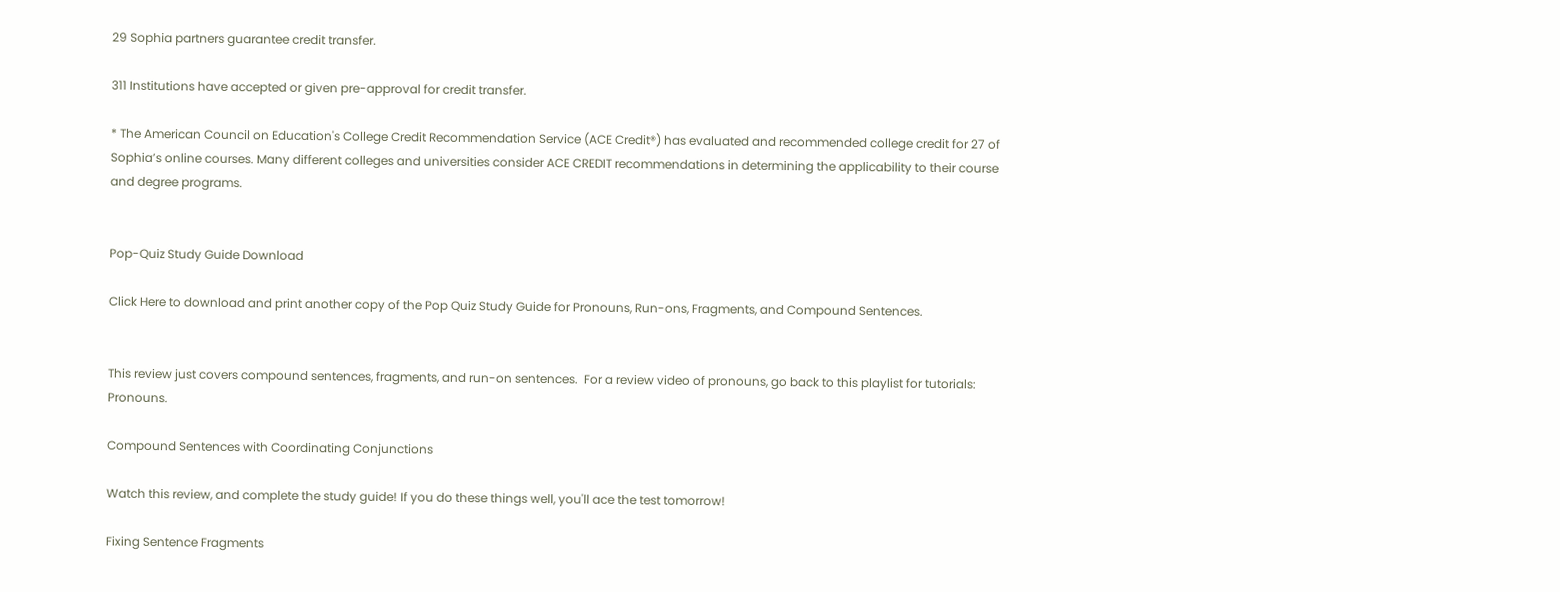29 Sophia partners guarantee credit transfer.

311 Institutions have accepted or given pre-approval for credit transfer.

* The American Council on Education's College Credit Recommendation Service (ACE Credit®) has evaluated and recommended college credit for 27 of Sophia’s online courses. Many different colleges and universities consider ACE CREDIT recommendations in determining the applicability to their course and degree programs.


Pop-Quiz Study Guide Download

Click Here to download and print another copy of the Pop Quiz Study Guide for Pronouns, Run-ons, Fragments, and Compound Sentences.


This review just covers compound sentences, fragments, and run-on sentences.  For a review video of pronouns, go back to this playlist for tutorials:  Pronouns.

Compound Sentences with Coordinating Conjunctions

Watch this review, and complete the study guide! If you do these things well, you'll ace the test tomorrow!

Fixing Sentence Fragments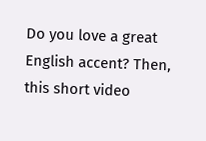Do you love a great English accent? Then, this short video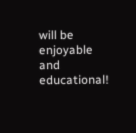will be enjoyable and educational!